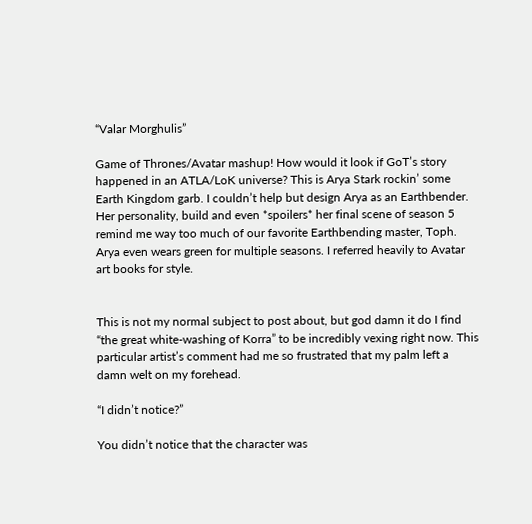“Valar Morghulis”

Game of Thrones/Avatar mashup! How would it look if GoT’s story happened in an ATLA/LoK universe? This is Arya Stark rockin’ some Earth Kingdom garb. I couldn’t help but design Arya as an Earthbender. Her personality, build and even *spoilers* her final scene of season 5 remind me way too much of our favorite Earthbending master, Toph. Arya even wears green for multiple seasons. I referred heavily to Avatar art books for style.


This is not my normal subject to post about, but god damn it do I find “the great white-washing of Korra” to be incredibly vexing right now. This particular artist’s comment had me so frustrated that my palm left a damn welt on my forehead.

“I didn’t notice?”

You didn’t notice that the character was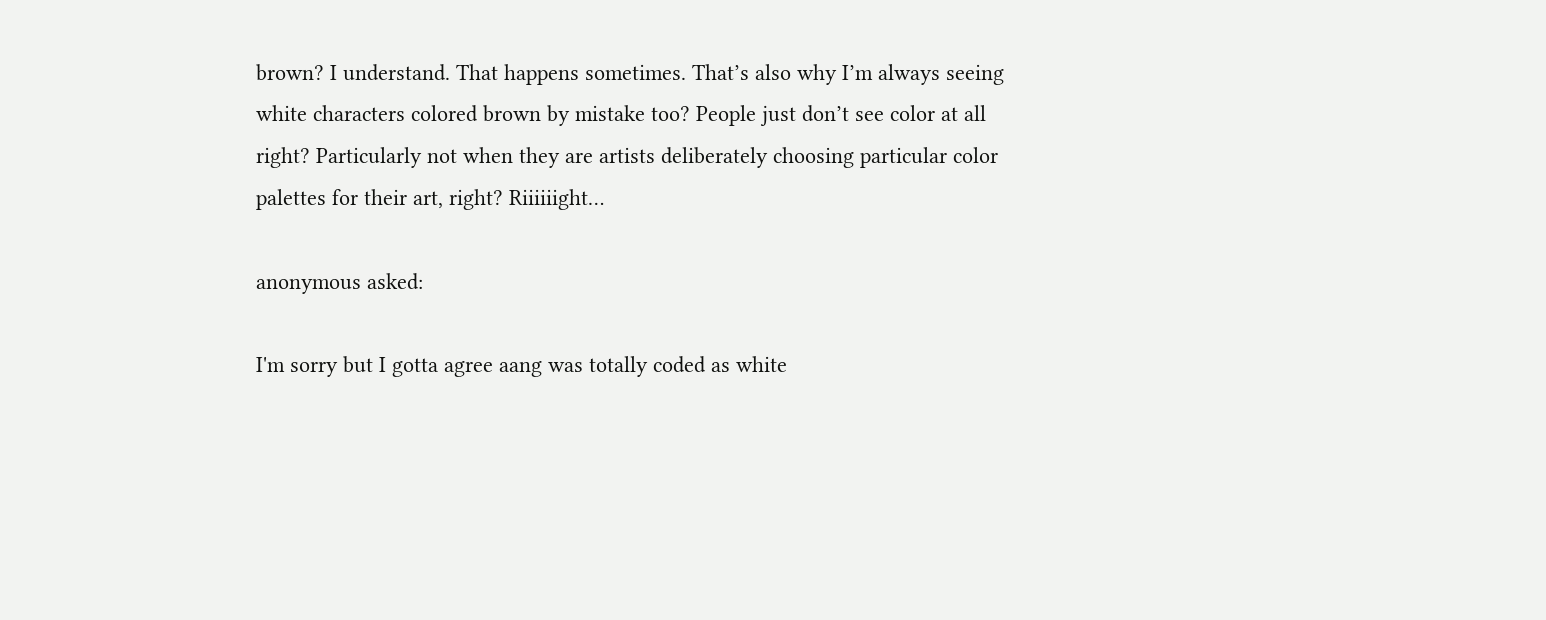brown? I understand. That happens sometimes. That’s also why I’m always seeing white characters colored brown by mistake too? People just don’t see color at all right? Particularly not when they are artists deliberately choosing particular color palettes for their art, right? Riiiiiight…

anonymous asked:

I'm sorry but I gotta agree aang was totally coded as white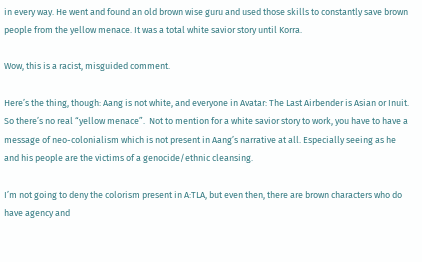in every way. He went and found an old brown wise guru and used those skills to constantly save brown people from the yellow menace. It was a total white savior story until Korra.

Wow, this is a racist, misguided comment.

Here’s the thing, though: Aang is not white, and everyone in Avatar: The Last Airbender is Asian or Inuit. So there’s no real “yellow menace”.  Not to mention for a white savior story to work, you have to have a message of neo-colonialism which is not present in Aang’s narrative at all. Especially seeing as he and his people are the victims of a genocide/ethnic cleansing.

I’m not going to deny the colorism present in A:TLA, but even then, there are brown characters who do have agency and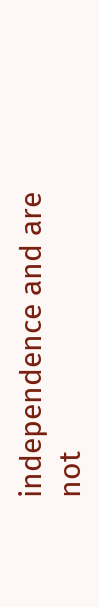independence and are not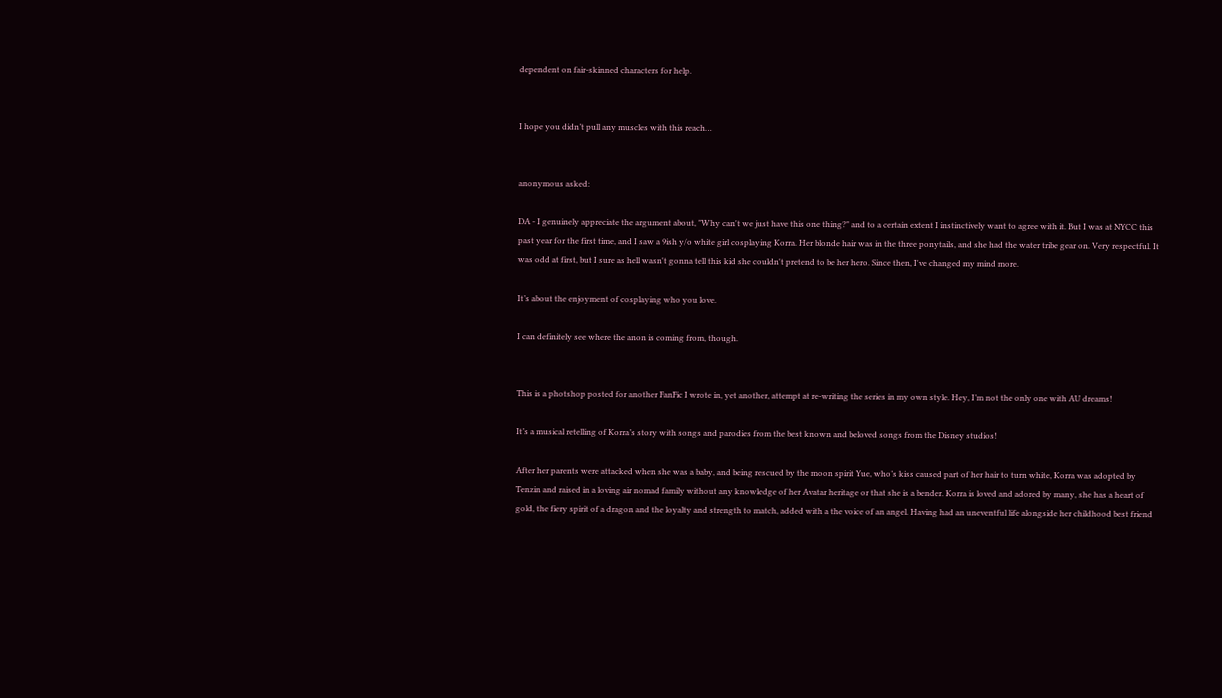dependent on fair-skinned characters for help.


I hope you didn’t pull any muscles with this reach…


anonymous asked:

DA - I genuinely appreciate the argument about, "Why can't we just have this one thing?" and to a certain extent I instinctively want to agree with it. But I was at NYCC this past year for the first time, and I saw a 9ish y/o white girl cosplaying Korra. Her blonde hair was in the three ponytails, and she had the water tribe gear on. Very respectful. It was odd at first, but I sure as hell wasn't gonna tell this kid she couldn't pretend to be her hero. Since then, I've changed my mind more.

It’s about the enjoyment of cosplaying who you love.

I can definitely see where the anon is coming from, though.


This is a photshop posted for another FanFic I wrote in, yet another, attempt at re-writing the series in my own style. Hey, I’m not the only one with AU dreams!

It’s a musical retelling of Korra’s story with songs and parodies from the best known and beloved songs from the Disney studios!

After her parents were attacked when she was a baby, and being rescued by the moon spirit Yue, who’s kiss caused part of her hair to turn white, Korra was adopted by Tenzin and raised in a loving air nomad family without any knowledge of her Avatar heritage or that she is a bender. Korra is loved and adored by many, she has a heart of gold, the fiery spirit of a dragon and the loyalty and strength to match, added with a the voice of an angel. Having had an uneventful life alongside her childhood best friend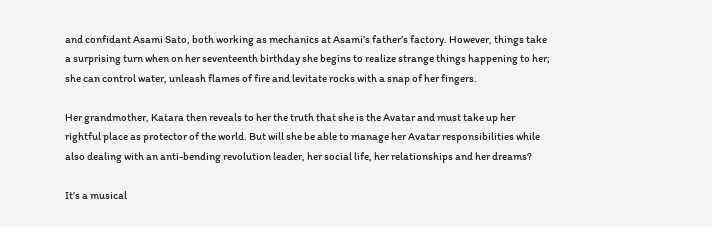and confidant Asami Sato, both working as mechanics at Asami’s father’s factory. However, things take a surprising turn when on her seventeenth birthday she begins to realize strange things happening to her; she can control water, unleash flames of fire and levitate rocks with a snap of her fingers.

Her grandmother, Katara then reveals to her the truth that she is the Avatar and must take up her rightful place as protector of the world. But will she be able to manage her Avatar responsibilities while also dealing with an anti-bending revolution leader, her social life, her relationships and her dreams?

It’s a musical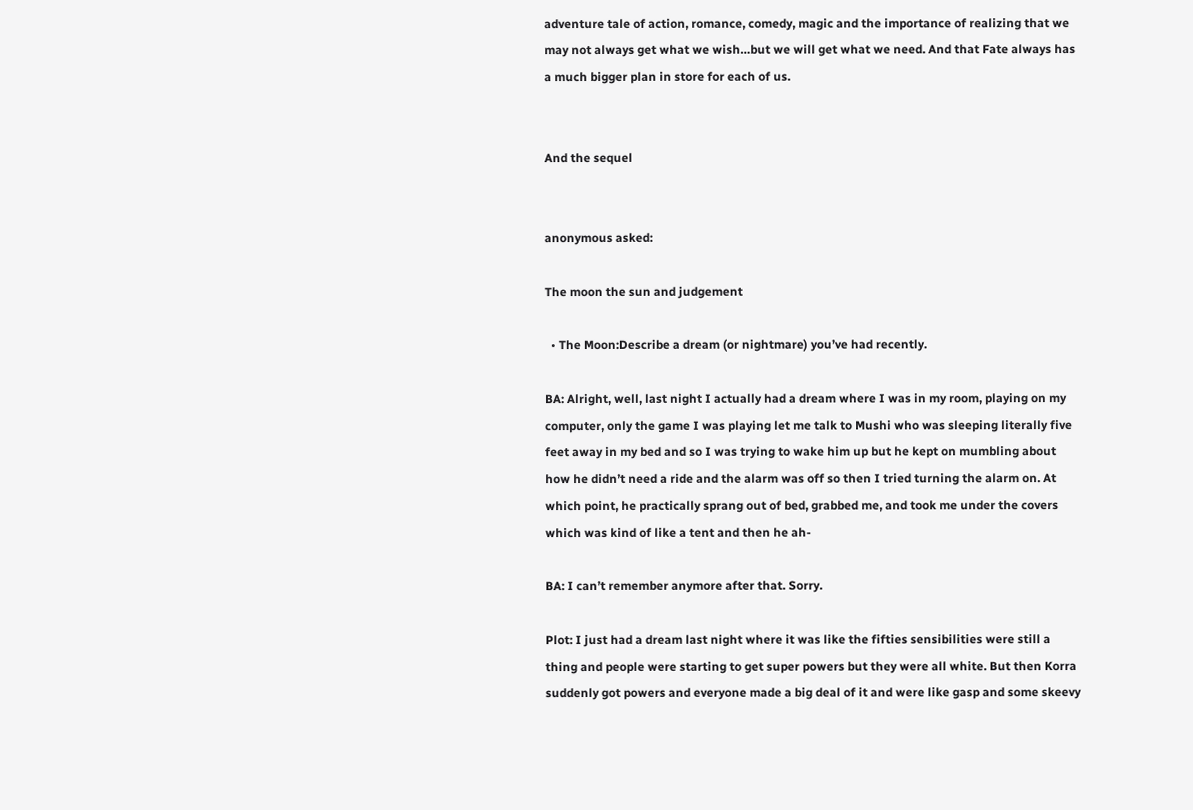adventure tale of action, romance, comedy, magic and the importance of realizing that we may not always get what we wish…but we will get what we need. And that Fate always has a much bigger plan in store for each of us.


And the sequel


anonymous asked:

The moon the sun and judgement

  • The Moon:Describe a dream (or nightmare) you’ve had recently.

BA: Alright, well, last night I actually had a dream where I was in my room, playing on my computer, only the game I was playing let me talk to Mushi who was sleeping literally five feet away in my bed and so I was trying to wake him up but he kept on mumbling about how he didn’t need a ride and the alarm was off so then I tried turning the alarm on. At which point, he practically sprang out of bed, grabbed me, and took me under the covers which was kind of like a tent and then he ah-

BA: I can’t remember anymore after that. Sorry.

Plot: I just had a dream last night where it was like the fifties sensibilities were still a thing and people were starting to get super powers but they were all white. But then Korra suddenly got powers and everyone made a big deal of it and were like gasp and some skeevy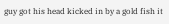guy got his head kicked in by a gold fish it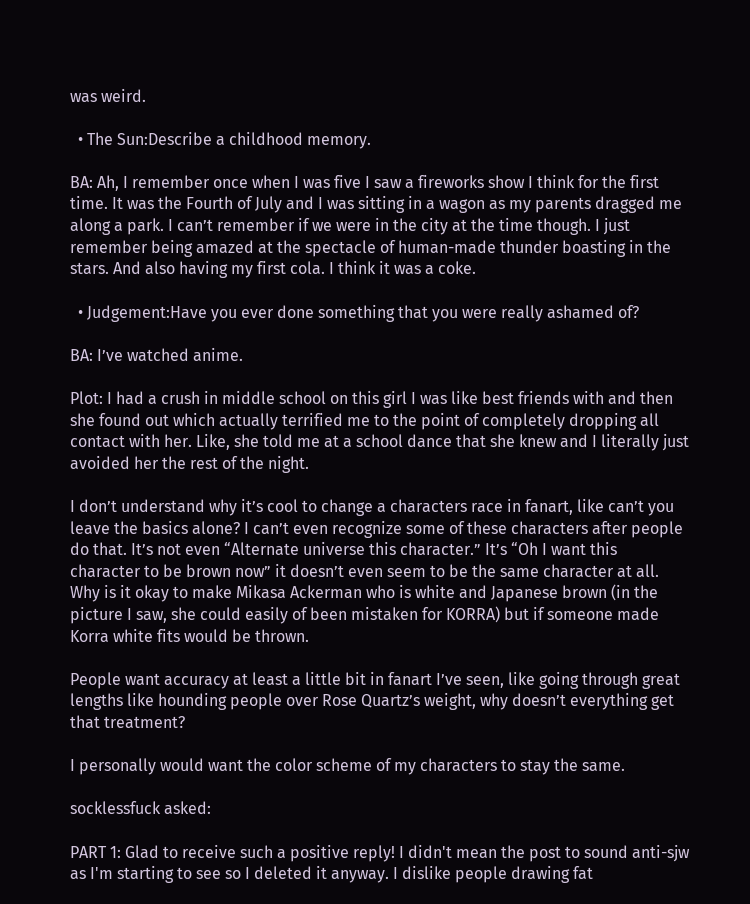was weird.

  • The Sun:Describe a childhood memory.

BA: Ah, I remember once when I was five I saw a fireworks show I think for the first time. It was the Fourth of July and I was sitting in a wagon as my parents dragged me along a park. I can’t remember if we were in the city at the time though. I just remember being amazed at the spectacle of human-made thunder boasting in the stars. And also having my first cola. I think it was a coke.

  • Judgement:Have you ever done something that you were really ashamed of?

BA: I’ve watched anime.

Plot: I had a crush in middle school on this girl I was like best friends with and then she found out which actually terrified me to the point of completely dropping all contact with her. Like, she told me at a school dance that she knew and I literally just avoided her the rest of the night.

I don’t understand why it’s cool to change a characters race in fanart, like can’t you leave the basics alone? I can’t even recognize some of these characters after people do that. It’s not even “Alternate universe this character.” It’s “Oh I want this character to be brown now” it doesn’t even seem to be the same character at all. Why is it okay to make Mikasa Ackerman who is white and Japanese brown (in the picture I saw, she could easily of been mistaken for KORRA) but if someone made Korra white fits would be thrown.

People want accuracy at least a little bit in fanart I’ve seen, like going through great lengths like hounding people over Rose Quartz’s weight, why doesn’t everything get that treatment?

I personally would want the color scheme of my characters to stay the same.

socklessfuck asked:

PART 1: Glad to receive such a positive reply! I didn't mean the post to sound anti-sjw as I'm starting to see so I deleted it anyway. I dislike people drawing fat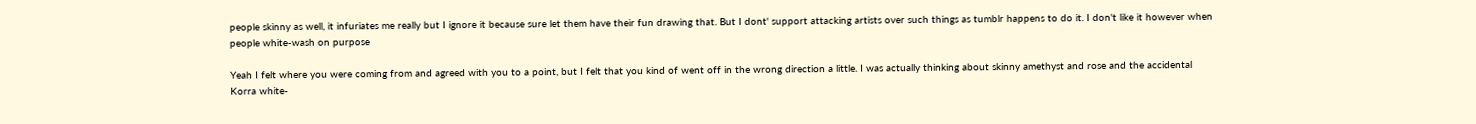people skinny as well, it infuriates me really but I ignore it because sure let them have their fun drawing that. But I dont' support attacking artists over such things as tumblr happens to do it. I don't like it however when people white-wash on purpose

Yeah I felt where you were coming from and agreed with you to a point, but I felt that you kind of went off in the wrong direction a little. I was actually thinking about skinny amethyst and rose and the accidental Korra white-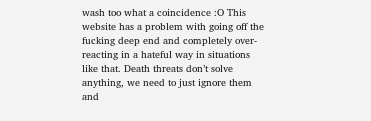wash too what a coincidence :O This website has a problem with going off the fucking deep end and completely over-reacting in a hateful way in situations like that. Death threats don’t solve anything, we need to just ignore them and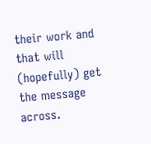their work and that will (hopefully) get the message across.